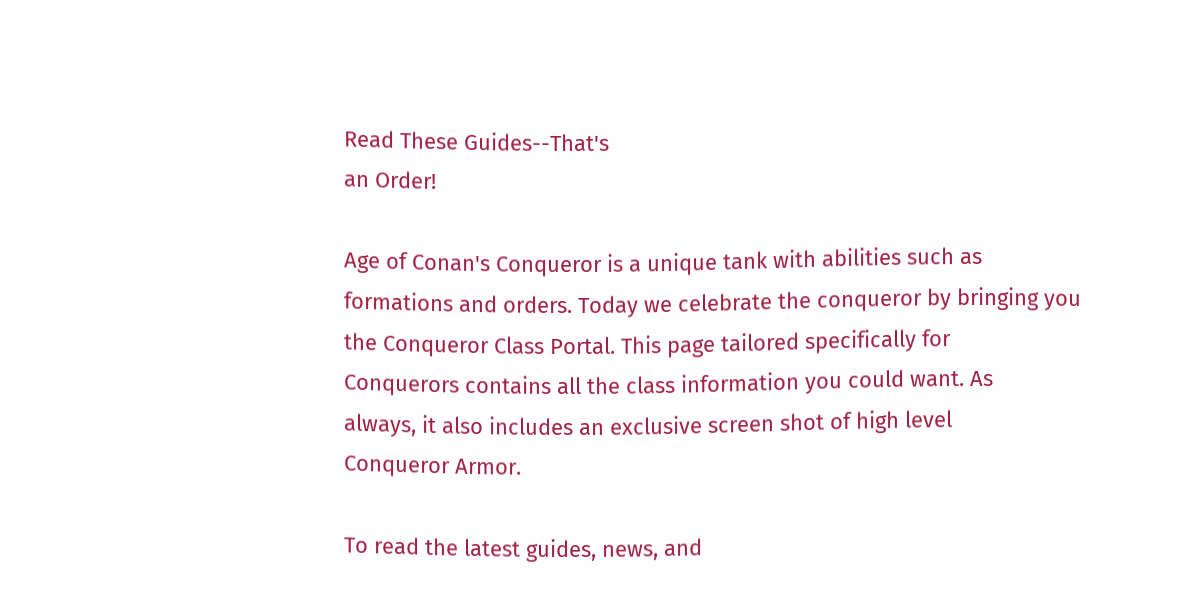Read These Guides--That's
an Order!

Age of Conan's Conqueror is a unique tank with abilities such as
formations and orders. Today we celebrate the conqueror by bringing you
the Conqueror Class Portal. This page tailored specifically for
Conquerors contains all the class information you could want. As
always, it also includes an exclusive screen shot of high level
Conqueror Armor.

To read the latest guides, news, and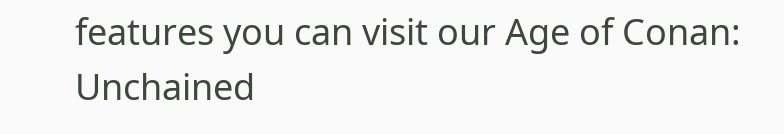features you can visit our Age of Conan: Unchained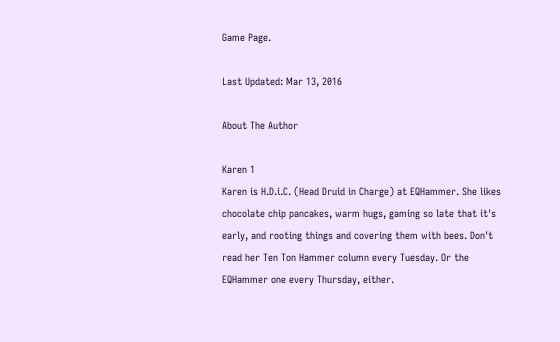Game Page.

Last Updated: Mar 13, 2016

About The Author

Karen 1
Karen is H.D.i.C. (Head Druid in Charge) at EQHammer. She likes chocolate chip pancakes, warm hugs, gaming so late that it's early, and rooting things and covering them with bees. Don't read her Ten Ton Hammer column every Tuesday. Or the EQHammer one every Thursday, either.